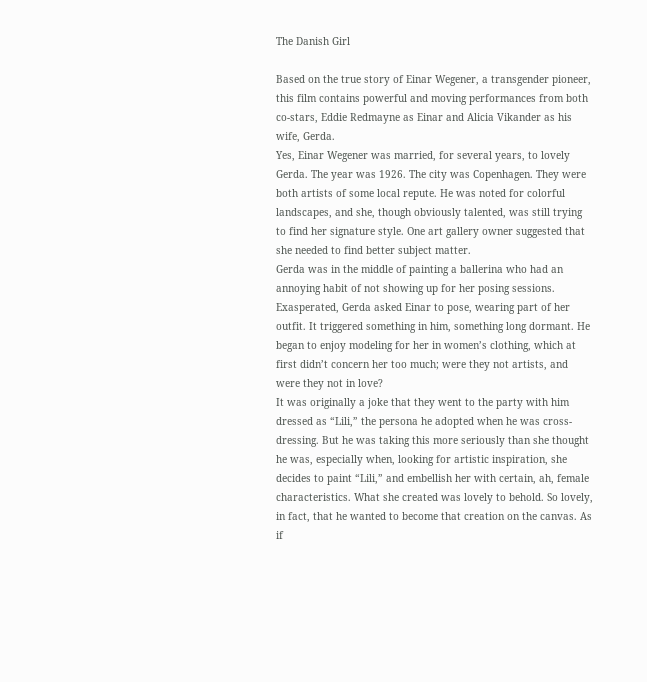The Danish Girl

Based on the true story of Einar Wegener, a transgender pioneer, this film contains powerful and moving performances from both co-stars, Eddie Redmayne as Einar and Alicia Vikander as his wife, Gerda.
Yes, Einar Wegener was married, for several years, to lovely Gerda. The year was 1926. The city was Copenhagen. They were both artists of some local repute. He was noted for colorful landscapes, and she, though obviously talented, was still trying to find her signature style. One art gallery owner suggested that she needed to find better subject matter.
Gerda was in the middle of painting a ballerina who had an annoying habit of not showing up for her posing sessions. Exasperated, Gerda asked Einar to pose, wearing part of her outfit. It triggered something in him, something long dormant. He began to enjoy modeling for her in women’s clothing, which at first didn’t concern her too much; were they not artists, and were they not in love?
It was originally a joke that they went to the party with him dressed as “Lili,” the persona he adopted when he was cross-dressing. But he was taking this more seriously than she thought he was, especially when, looking for artistic inspiration, she decides to paint “Lili,” and embellish her with certain, ah, female characteristics. What she created was lovely to behold. So lovely, in fact, that he wanted to become that creation on the canvas. As if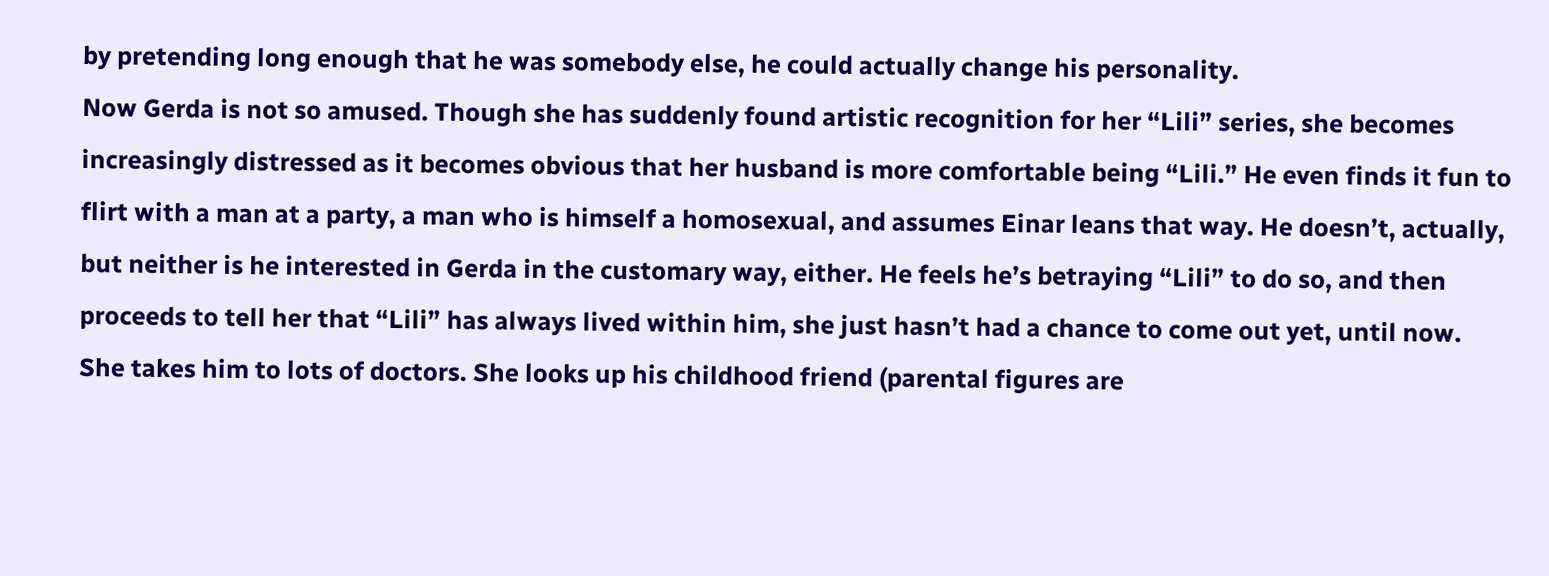by pretending long enough that he was somebody else, he could actually change his personality.
Now Gerda is not so amused. Though she has suddenly found artistic recognition for her “Lili” series, she becomes increasingly distressed as it becomes obvious that her husband is more comfortable being “Lili.” He even finds it fun to flirt with a man at a party, a man who is himself a homosexual, and assumes Einar leans that way. He doesn’t, actually, but neither is he interested in Gerda in the customary way, either. He feels he’s betraying “Lili” to do so, and then proceeds to tell her that “Lili” has always lived within him, she just hasn’t had a chance to come out yet, until now.
She takes him to lots of doctors. She looks up his childhood friend (parental figures are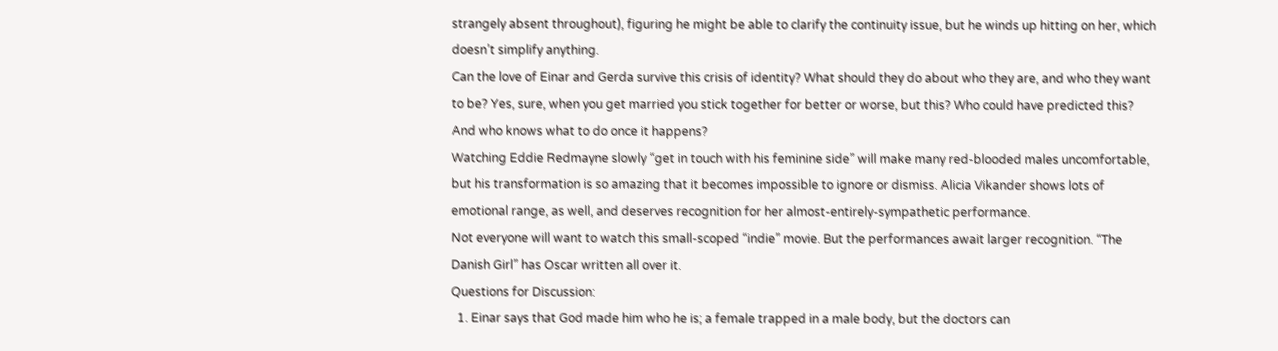strangely absent throughout), figuring he might be able to clarify the continuity issue, but he winds up hitting on her, which doesn’t simplify anything.
Can the love of Einar and Gerda survive this crisis of identity? What should they do about who they are, and who they want to be? Yes, sure, when you get married you stick together for better or worse, but this? Who could have predicted this? And who knows what to do once it happens?
Watching Eddie Redmayne slowly “get in touch with his feminine side” will make many red-blooded males uncomfortable, but his transformation is so amazing that it becomes impossible to ignore or dismiss. Alicia Vikander shows lots of emotional range, as well, and deserves recognition for her almost-entirely-sympathetic performance.
Not everyone will want to watch this small-scoped “indie” movie. But the performances await larger recognition. “The Danish Girl” has Oscar written all over it.
Questions for Discussion:
  1. Einar says that God made him who he is; a female trapped in a male body, but the doctors can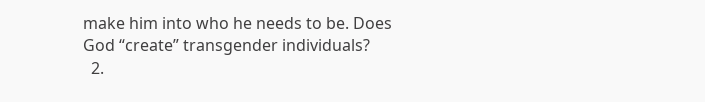make him into who he needs to be. Does God “create” transgender individuals?
  2.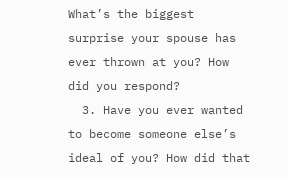What’s the biggest surprise your spouse has ever thrown at you? How did you respond?
  3. Have you ever wanted to become someone else’s ideal of you? How did that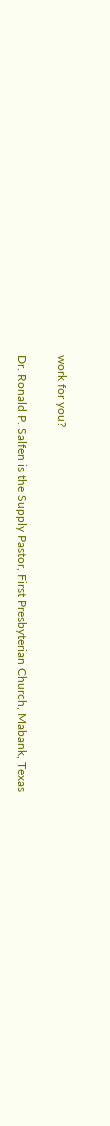work for you?

Dr. Ronald P. Salfen is the Supply Pastor, First Presbyterian Church, Mabank, Texas